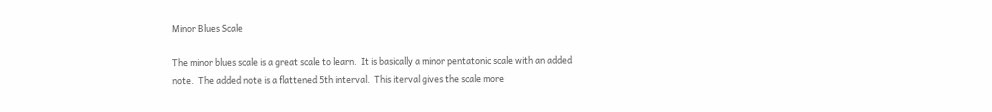Minor Blues Scale

The minor blues scale is a great scale to learn.  It is basically a minor pentatonic scale with an added note.  The added note is a flattened 5th interval.  This iterval gives the scale more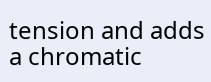tension and adds a chromatic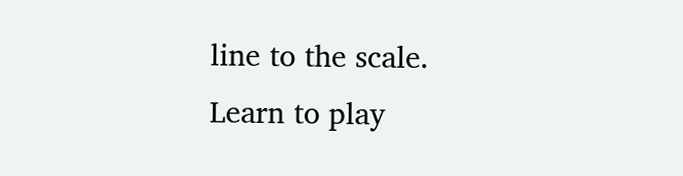line to the scale.  Learn to play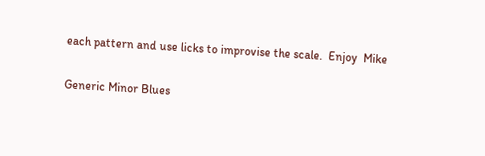each pattern and use licks to improvise the scale.  Enjoy  Mike

Generic Minor Blues